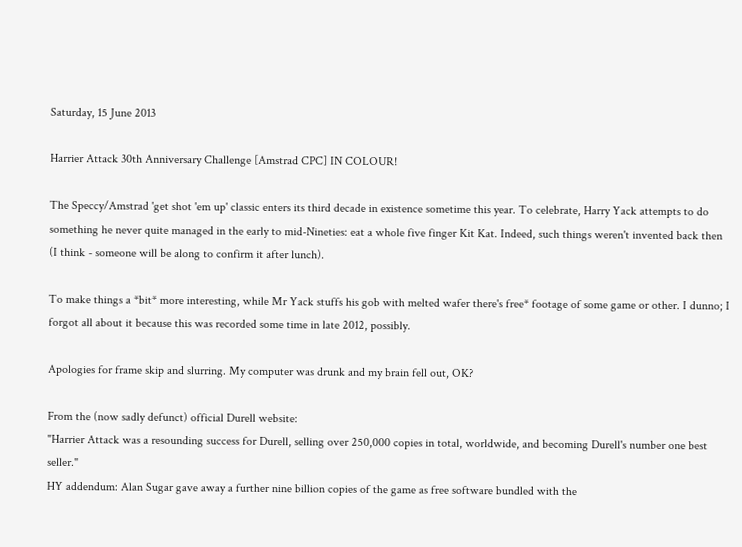Saturday, 15 June 2013

Harrier Attack 30th Anniversary Challenge [Amstrad CPC] IN COLOUR!

The Speccy/Amstrad 'get shot 'em up' classic enters its third decade in existence sometime this year. To celebrate, Harry Yack attempts to do something he never quite managed in the early to mid-Nineties: eat a whole five finger Kit Kat. Indeed, such things weren't invented back then (I think - someone will be along to confirm it after lunch).

To make things a *bit* more interesting, while Mr Yack stuffs his gob with melted wafer there's free* footage of some game or other. I dunno; I forgot all about it because this was recorded some time in late 2012, possibly.

Apologies for frame skip and slurring. My computer was drunk and my brain fell out, OK?

From the (now sadly defunct) official Durell website:
"Harrier Attack was a resounding success for Durell, selling over 250,000 copies in total, worldwide, and becoming Durell's number one best seller."
HY addendum: Alan Sugar gave away a further nine billion copies of the game as free software bundled with the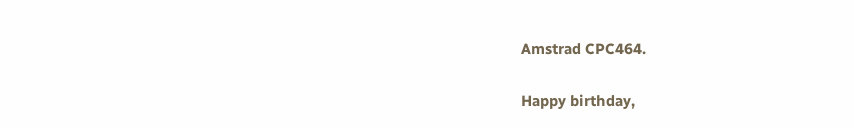Amstrad CPC464.

Happy birthday,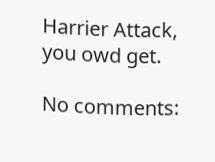Harrier Attack, you owd get.

No comments: